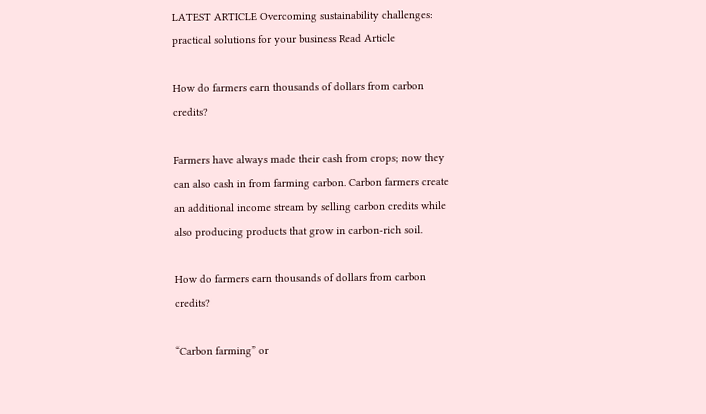LATEST ARTICLE Overcoming sustainability challenges: practical solutions for your business Read Article

How do farmers earn thousands of dollars from carbon credits?

Farmers have always made their cash from crops; now they can also cash in from farming carbon. Carbon farmers create an additional income stream by selling carbon credits while also producing products that grow in carbon-rich soil.

How do farmers earn thousands of dollars from carbon credits?

“Carbon farming” or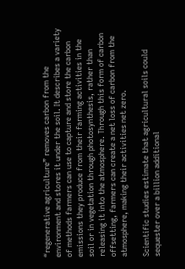“regenerative agriculture” removes carbon from the environment and stores it under the soil. It describes a variety of methods farmers can use to capture and store the carbon emissions they produce from their farming activities in the soil or in vegetation through photosynthesis, rather than releasing it into the atmosphere. Through this form of carbon offsetting, farmers can create a net loss of carbon from the atmosphere, making their activities net zero.

Scientific studies estimate that agricultural soils could sequester over a billion additional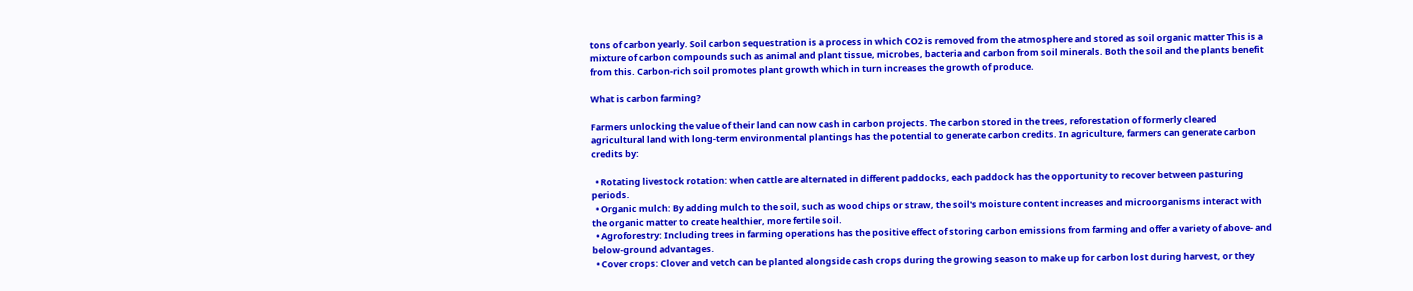tons of carbon yearly. Soil carbon sequestration is a process in which CO2 is removed from the atmosphere and stored as soil organic matter This is a mixture of carbon compounds such as animal and plant tissue, microbes, bacteria and carbon from soil minerals. Both the soil and the plants benefit from this. Carbon-rich soil promotes plant growth which in turn increases the growth of produce.

What is carbon farming?

Farmers unlocking the value of their land can now cash in carbon projects. The carbon stored in the trees, reforestation of formerly cleared agricultural land with long-term environmental plantings has the potential to generate carbon credits. In agriculture, farmers can generate carbon credits by:

  • Rotating livestock rotation: when cattle are alternated in different paddocks, each paddock has the opportunity to recover between pasturing periods.
  • Organic mulch: By adding mulch to the soil, such as wood chips or straw, the soil's moisture content increases and microorganisms interact with the organic matter to create healthier, more fertile soil.
  • Agroforestry: Including trees in farming operations has the positive effect of storing carbon emissions from farming and offer a variety of above- and below-ground advantages.
  • Cover crops: Clover and vetch can be planted alongside cash crops during the growing season to make up for carbon lost during harvest, or they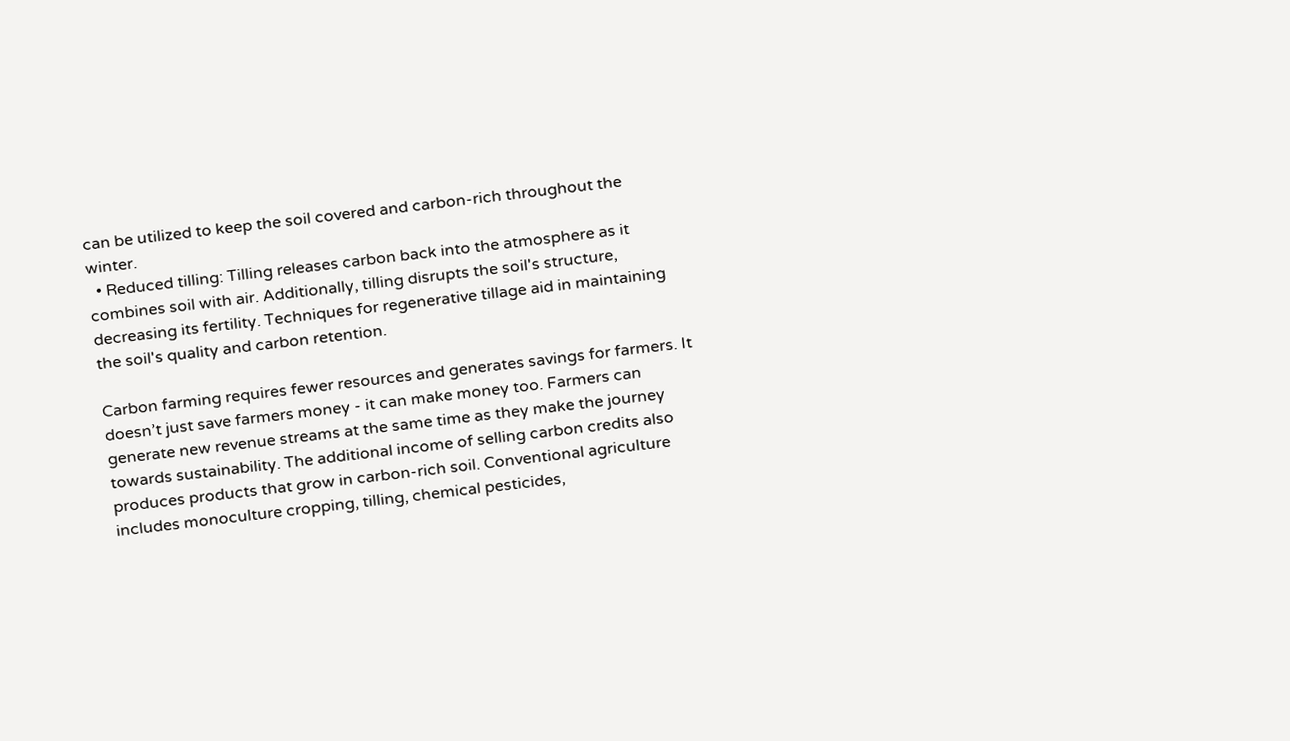can be utilized to keep the soil covered and carbon-rich throughout the winter.
  • Reduced tilling: Tilling releases carbon back into the atmosphere as it combines soil with air. Additionally, tilling disrupts the soil's structure, decreasing its fertility. Techniques for regenerative tillage aid in maintaining the soil's quality and carbon retention.

Carbon farming requires fewer resources and generates savings for farmers. It doesn’t just save farmers money - it can make money too. Farmers can generate new revenue streams at the same time as they make the journey towards sustainability. The additional income of selling carbon credits also produces products that grow in carbon-rich soil. Conventional agriculture includes monoculture cropping, tilling, chemical pesticides,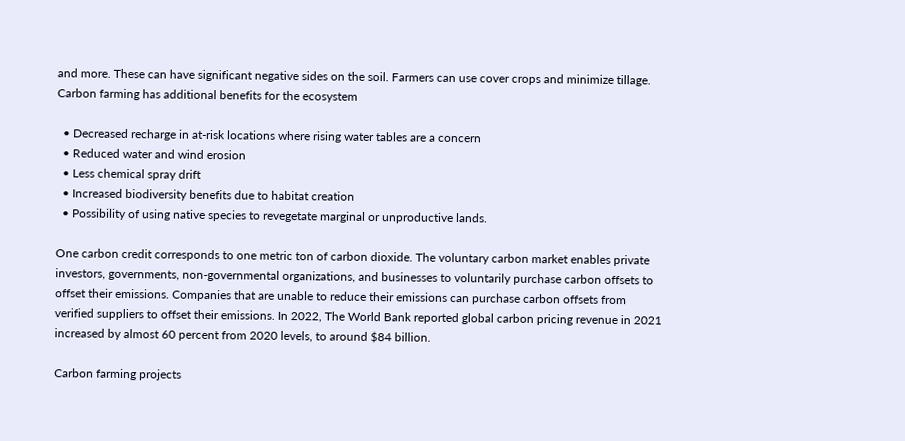and more. These can have significant negative sides on the soil. Farmers can use cover crops and minimize tillage. Carbon farming has additional benefits for the ecosystem

  • Decreased recharge in at-risk locations where rising water tables are a concern
  • Reduced water and wind erosion
  • Less chemical spray drift
  • Increased biodiversity benefits due to habitat creation
  • Possibility of using native species to revegetate marginal or unproductive lands.

One carbon credit corresponds to one metric ton of carbon dioxide. The voluntary carbon market enables private investors, governments, non-governmental organizations, and businesses to voluntarily purchase carbon offsets to offset their emissions. Companies that are unable to reduce their emissions can purchase carbon offsets from verified suppliers to offset their emissions. In 2022, The World Bank reported global carbon pricing revenue in 2021 increased by almost 60 percent from 2020 levels, to around $84 billion.

Carbon farming projects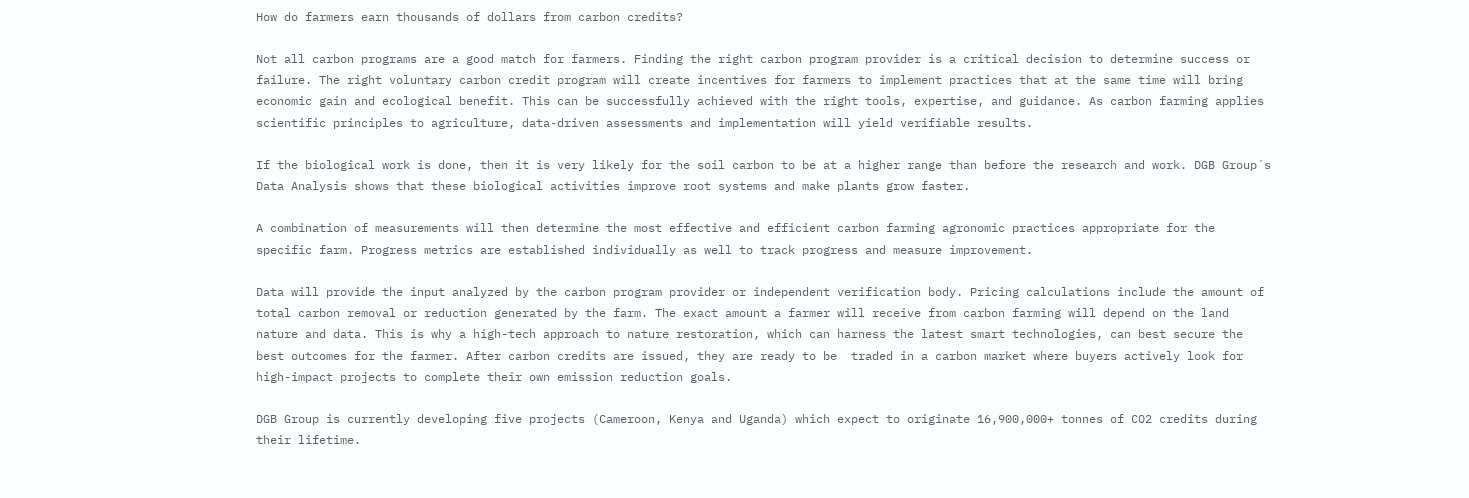How do farmers earn thousands of dollars from carbon credits?

Not all carbon programs are a good match for farmers. Finding the right carbon program provider is a critical decision to determine success or failure. The right voluntary carbon credit program will create incentives for farmers to implement practices that at the same time will bring economic gain and ecological benefit. This can be successfully achieved with the right tools, expertise, and guidance. As carbon farming applies scientific principles to agriculture, data-driven assessments and implementation will yield verifiable results.

If the biological work is done, then it is very likely for the soil carbon to be at a higher range than before the research and work. DGB Group´s Data Analysis shows that these biological activities improve root systems and make plants grow faster.

A combination of measurements will then determine the most effective and efficient carbon farming agronomic practices appropriate for the specific farm. Progress metrics are established individually as well to track progress and measure improvement.

Data will provide the input analyzed by the carbon program provider or independent verification body. Pricing calculations include the amount of total carbon removal or reduction generated by the farm. The exact amount a farmer will receive from carbon farming will depend on the land nature and data. This is why a high-tech approach to nature restoration, which can harness the latest smart technologies, can best secure the best outcomes for the farmer. After carbon credits are issued, they are ready to be  traded in a carbon market where buyers actively look for high-impact projects to complete their own emission reduction goals.

DGB Group is currently developing five projects (Cameroon, Kenya and Uganda) which expect to originate 16,900,000+ tonnes of CO2 credits during their lifetime.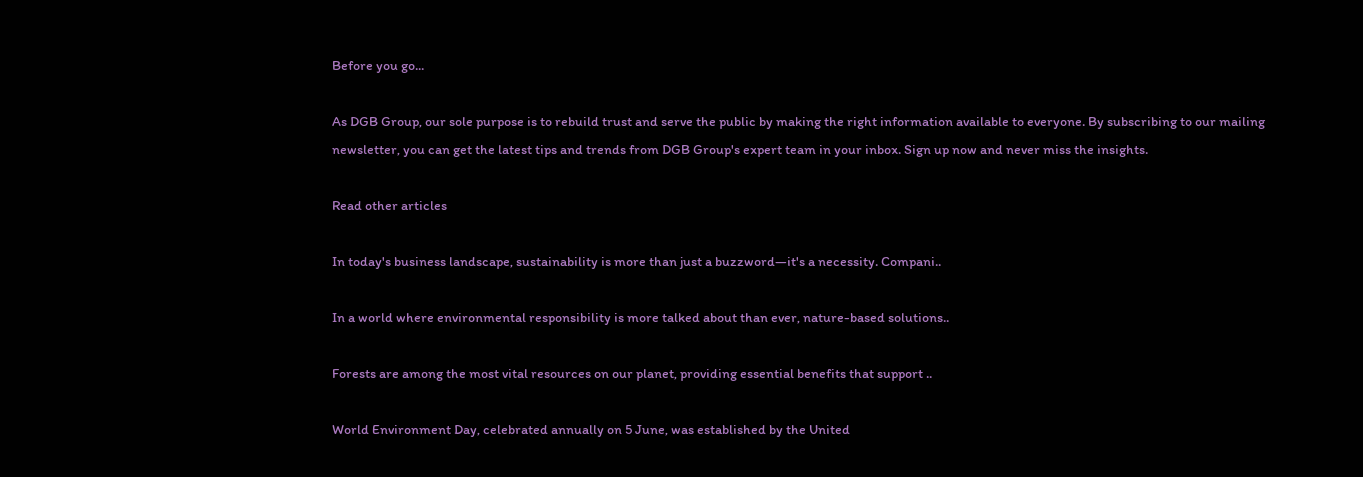Before you go...

As DGB Group, our sole purpose is to rebuild trust and serve the public by making the right information available to everyone. By subscribing to our mailing newsletter, you can get the latest tips and trends from DGB Group's expert team in your inbox. Sign up now and never miss the insights.

Read other articles

In today's business landscape, sustainability is more than just a buzzword—it's a necessity. Compani..

In a world where environmental responsibility is more talked about than ever, nature-based solutions..

Forests are among the most vital resources on our planet, providing essential benefits that support ..

World Environment Day, celebrated annually on 5 June, was established by the United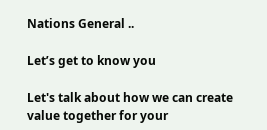Nations General ..

Let’s get to know you

Let's talk about how we can create value together for your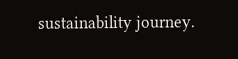sustainability journey.